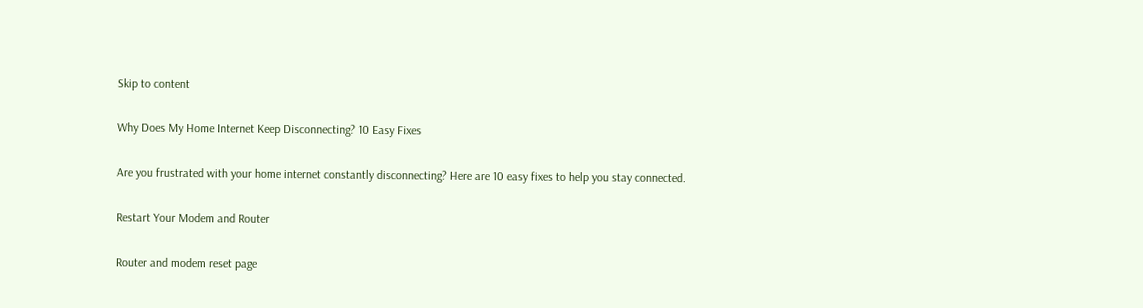Skip to content

Why Does My Home Internet Keep Disconnecting? 10 Easy Fixes

Are you frustrated with your home internet constantly disconnecting? Here are 10 easy fixes to help you stay connected.

Restart Your Modem and Router

Router and modem reset page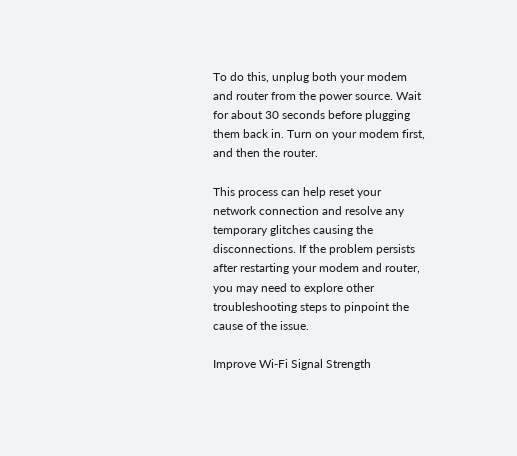To do this, unplug both your modem and router from the power source. Wait for about 30 seconds before plugging them back in. Turn on your modem first, and then the router.

This process can help reset your network connection and resolve any temporary glitches causing the disconnections. If the problem persists after restarting your modem and router, you may need to explore other troubleshooting steps to pinpoint the cause of the issue.

Improve Wi-Fi Signal Strength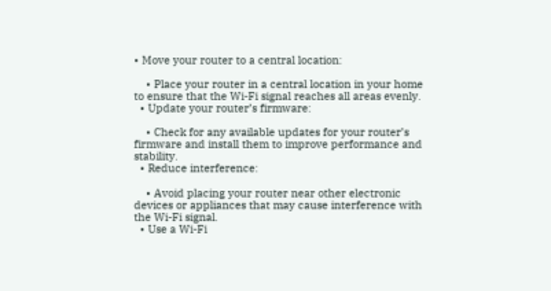• Move your router to a central location:

    • Place your router in a central location in your home to ensure that the Wi-Fi signal reaches all areas evenly.
  • Update your router’s firmware:

    • Check for any available updates for your router’s firmware and install them to improve performance and stability.
  • Reduce interference:

    • Avoid placing your router near other electronic devices or appliances that may cause interference with the Wi-Fi signal.
  • Use a Wi-Fi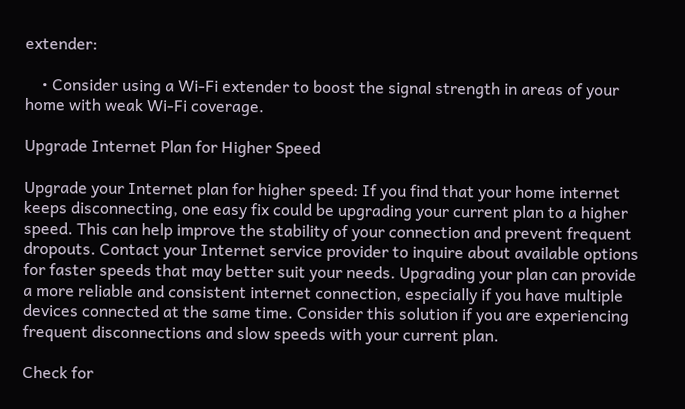extender:

    • Consider using a Wi-Fi extender to boost the signal strength in areas of your home with weak Wi-Fi coverage.

Upgrade Internet Plan for Higher Speed

Upgrade your Internet plan for higher speed: If you find that your home internet keeps disconnecting, one easy fix could be upgrading your current plan to a higher speed. This can help improve the stability of your connection and prevent frequent dropouts. Contact your Internet service provider to inquire about available options for faster speeds that may better suit your needs. Upgrading your plan can provide a more reliable and consistent internet connection, especially if you have multiple devices connected at the same time. Consider this solution if you are experiencing frequent disconnections and slow speeds with your current plan.

Check for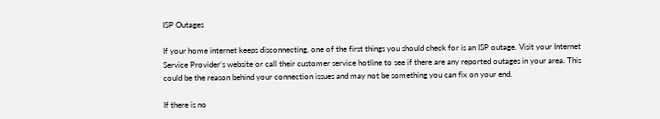ISP Outages

If your home internet keeps disconnecting, one of the first things you should check for is an ISP outage. Visit your Internet Service Provider’s website or call their customer service hotline to see if there are any reported outages in your area. This could be the reason behind your connection issues and may not be something you can fix on your end.

If there is no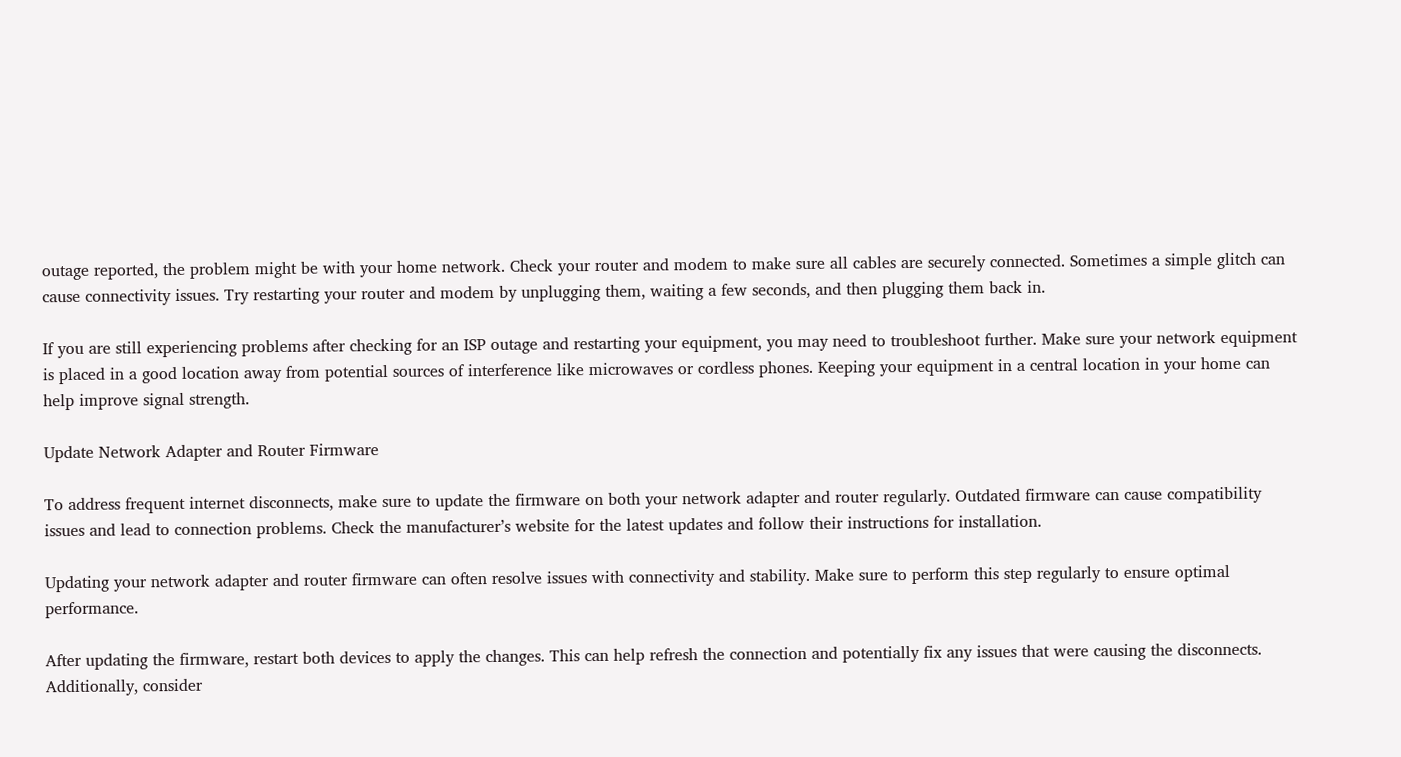outage reported, the problem might be with your home network. Check your router and modem to make sure all cables are securely connected. Sometimes a simple glitch can cause connectivity issues. Try restarting your router and modem by unplugging them, waiting a few seconds, and then plugging them back in.

If you are still experiencing problems after checking for an ISP outage and restarting your equipment, you may need to troubleshoot further. Make sure your network equipment is placed in a good location away from potential sources of interference like microwaves or cordless phones. Keeping your equipment in a central location in your home can help improve signal strength.

Update Network Adapter and Router Firmware

To address frequent internet disconnects, make sure to update the firmware on both your network adapter and router regularly. Outdated firmware can cause compatibility issues and lead to connection problems. Check the manufacturer’s website for the latest updates and follow their instructions for installation.

Updating your network adapter and router firmware can often resolve issues with connectivity and stability. Make sure to perform this step regularly to ensure optimal performance.

After updating the firmware, restart both devices to apply the changes. This can help refresh the connection and potentially fix any issues that were causing the disconnects. Additionally, consider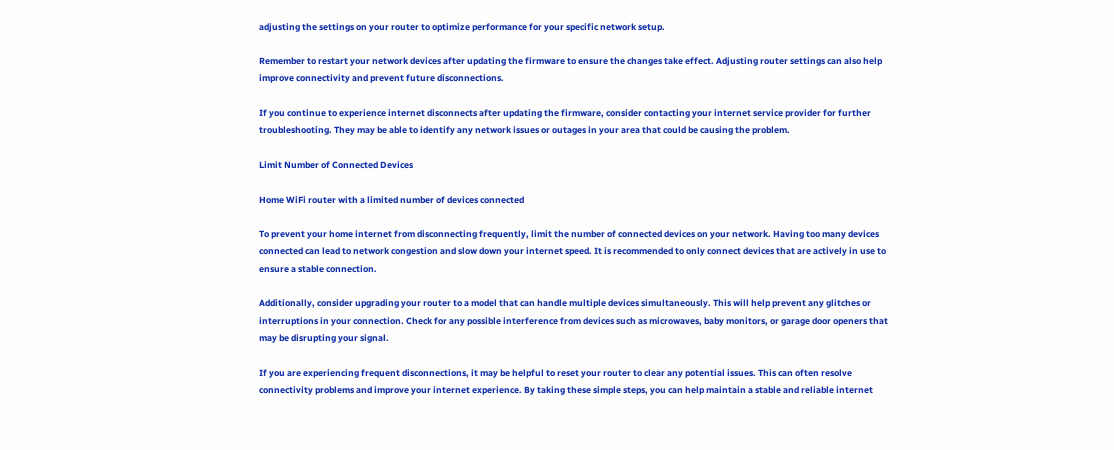adjusting the settings on your router to optimize performance for your specific network setup.

Remember to restart your network devices after updating the firmware to ensure the changes take effect. Adjusting router settings can also help improve connectivity and prevent future disconnections.

If you continue to experience internet disconnects after updating the firmware, consider contacting your internet service provider for further troubleshooting. They may be able to identify any network issues or outages in your area that could be causing the problem.

Limit Number of Connected Devices

Home WiFi router with a limited number of devices connected

To prevent your home internet from disconnecting frequently, limit the number of connected devices on your network. Having too many devices connected can lead to network congestion and slow down your internet speed. It is recommended to only connect devices that are actively in use to ensure a stable connection.

Additionally, consider upgrading your router to a model that can handle multiple devices simultaneously. This will help prevent any glitches or interruptions in your connection. Check for any possible interference from devices such as microwaves, baby monitors, or garage door openers that may be disrupting your signal.

If you are experiencing frequent disconnections, it may be helpful to reset your router to clear any potential issues. This can often resolve connectivity problems and improve your internet experience. By taking these simple steps, you can help maintain a stable and reliable internet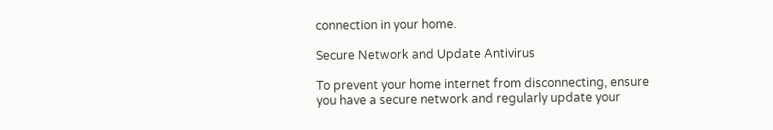connection in your home.

Secure Network and Update Antivirus

To prevent your home internet from disconnecting, ensure you have a secure network and regularly update your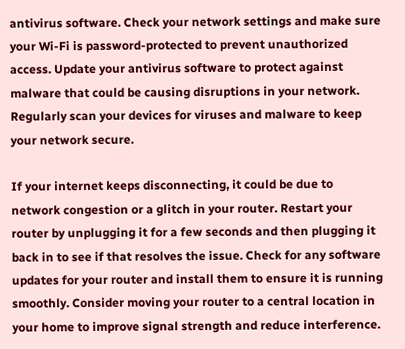antivirus software. Check your network settings and make sure your Wi-Fi is password-protected to prevent unauthorized access. Update your antivirus software to protect against malware that could be causing disruptions in your network. Regularly scan your devices for viruses and malware to keep your network secure.

If your internet keeps disconnecting, it could be due to network congestion or a glitch in your router. Restart your router by unplugging it for a few seconds and then plugging it back in to see if that resolves the issue. Check for any software updates for your router and install them to ensure it is running smoothly. Consider moving your router to a central location in your home to improve signal strength and reduce interference.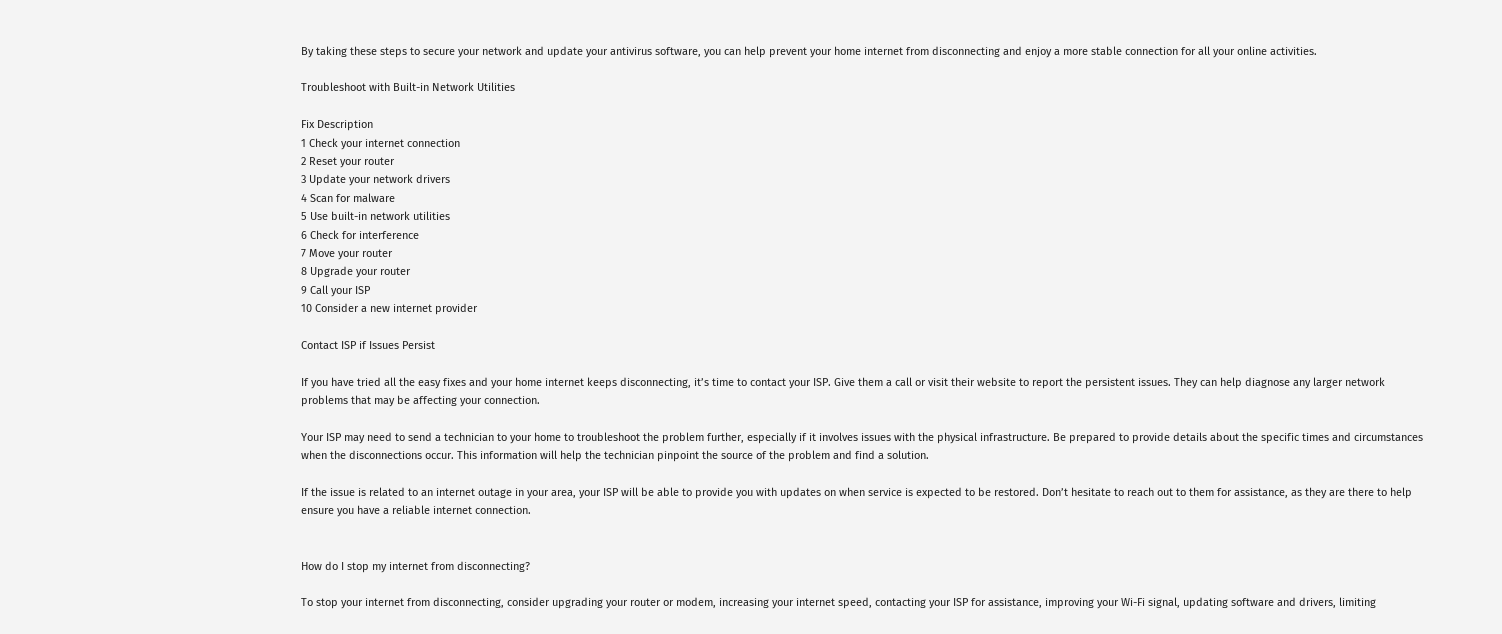By taking these steps to secure your network and update your antivirus software, you can help prevent your home internet from disconnecting and enjoy a more stable connection for all your online activities.

Troubleshoot with Built-in Network Utilities

Fix Description
1 Check your internet connection
2 Reset your router
3 Update your network drivers
4 Scan for malware
5 Use built-in network utilities
6 Check for interference
7 Move your router
8 Upgrade your router
9 Call your ISP
10 Consider a new internet provider

Contact ISP if Issues Persist

If you have tried all the easy fixes and your home internet keeps disconnecting, it’s time to contact your ISP. Give them a call or visit their website to report the persistent issues. They can help diagnose any larger network problems that may be affecting your connection.

Your ISP may need to send a technician to your home to troubleshoot the problem further, especially if it involves issues with the physical infrastructure. Be prepared to provide details about the specific times and circumstances when the disconnections occur. This information will help the technician pinpoint the source of the problem and find a solution.

If the issue is related to an internet outage in your area, your ISP will be able to provide you with updates on when service is expected to be restored. Don’t hesitate to reach out to them for assistance, as they are there to help ensure you have a reliable internet connection.


How do I stop my internet from disconnecting?

To stop your internet from disconnecting, consider upgrading your router or modem, increasing your internet speed, contacting your ISP for assistance, improving your Wi-Fi signal, updating software and drivers, limiting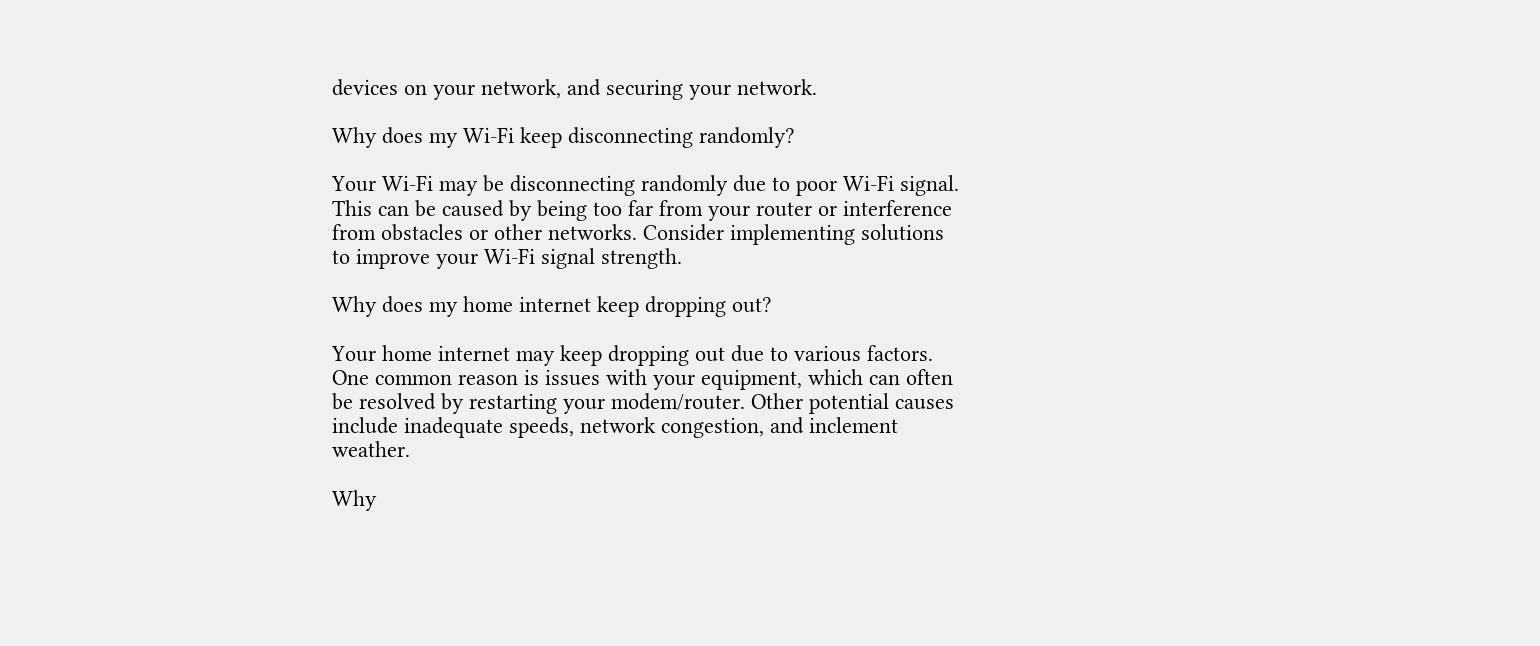devices on your network, and securing your network.

Why does my Wi-Fi keep disconnecting randomly?

Your Wi-Fi may be disconnecting randomly due to poor Wi-Fi signal. This can be caused by being too far from your router or interference from obstacles or other networks. Consider implementing solutions to improve your Wi-Fi signal strength.

Why does my home internet keep dropping out?

Your home internet may keep dropping out due to various factors. One common reason is issues with your equipment, which can often be resolved by restarting your modem/router. Other potential causes include inadequate speeds, network congestion, and inclement weather.

Why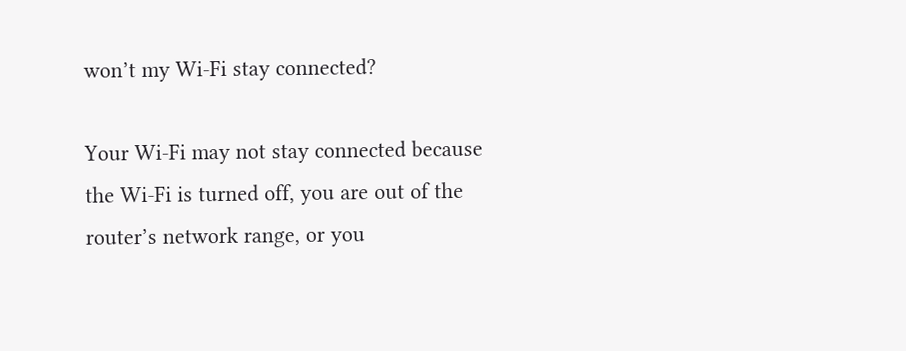won’t my Wi-Fi stay connected?

Your Wi-Fi may not stay connected because the Wi-Fi is turned off, you are out of the router’s network range, or you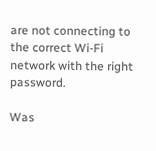are not connecting to the correct Wi-Fi network with the right password.

Was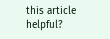this article helpful?